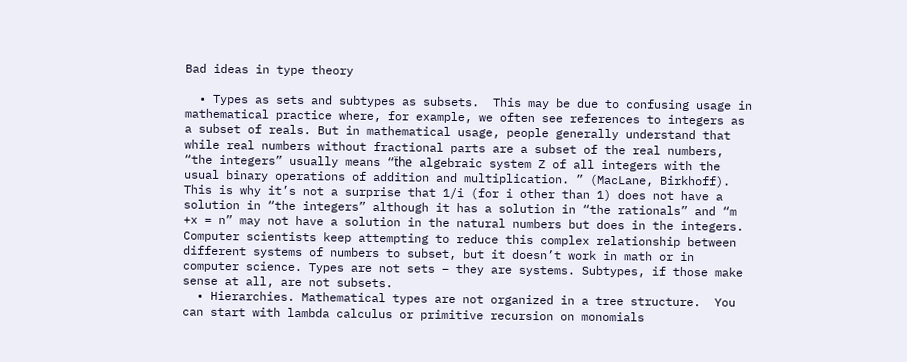Bad ideas in type theory

  • Types as sets and subtypes as subsets.  This may be due to confusing usage in mathematical practice where, for example, we often see references to integers as a subset of reals. But in mathematical usage, people generally understand that while real numbers without fractional parts are a subset of the real numbers, “the integers” usually means “ẗhe algebraic system Z of all integers with the usual binary operations of addition and multiplication. ” (MacLane, Birkhoff). This is why it’s not a surprise that 1/i (for i other than 1) does not have a solution in “the integers” although it has a solution in “the rationals” and “m +x = n” may not have a solution in the natural numbers but does in the integers. Computer scientists keep attempting to reduce this complex relationship between different systems of numbers to subset, but it doesn’t work in math or in computer science. Types are not sets – they are systems. Subtypes, if those make sense at all, are not subsets.
  • Hierarchies. Mathematical types are not organized in a tree structure.  You can start with lambda calculus or primitive recursion on monomials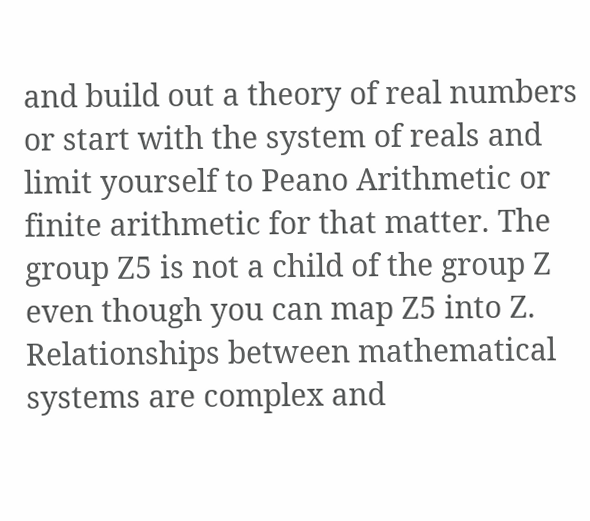and build out a theory of real numbers or start with the system of reals and limit yourself to Peano Arithmetic or finite arithmetic for that matter. The group Z5 is not a child of the group Z even though you can map Z5 into Z. Relationships between mathematical systems are complex and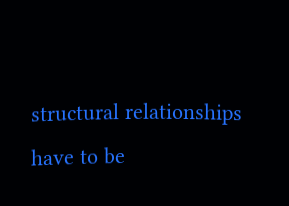structural relationships have to be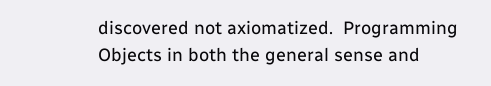discovered not axiomatized.  Programming Objects in both the general sense and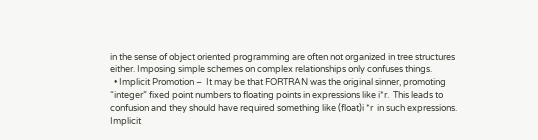in the sense of object oriented programming are often not organized in tree structures either. Imposing simple schemes on complex relationships only confuses things.
  • Implicit Promotion –  It may be that FORTRAN was the original sinner, promoting “integer” fixed point numbers to floating points in expressions like i*r.  This leads to confusion and they should have required something like (float)i *r  in such expressions.  Implicit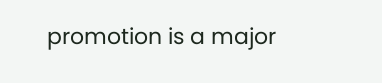promotion is a major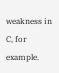weakness in C, for example.